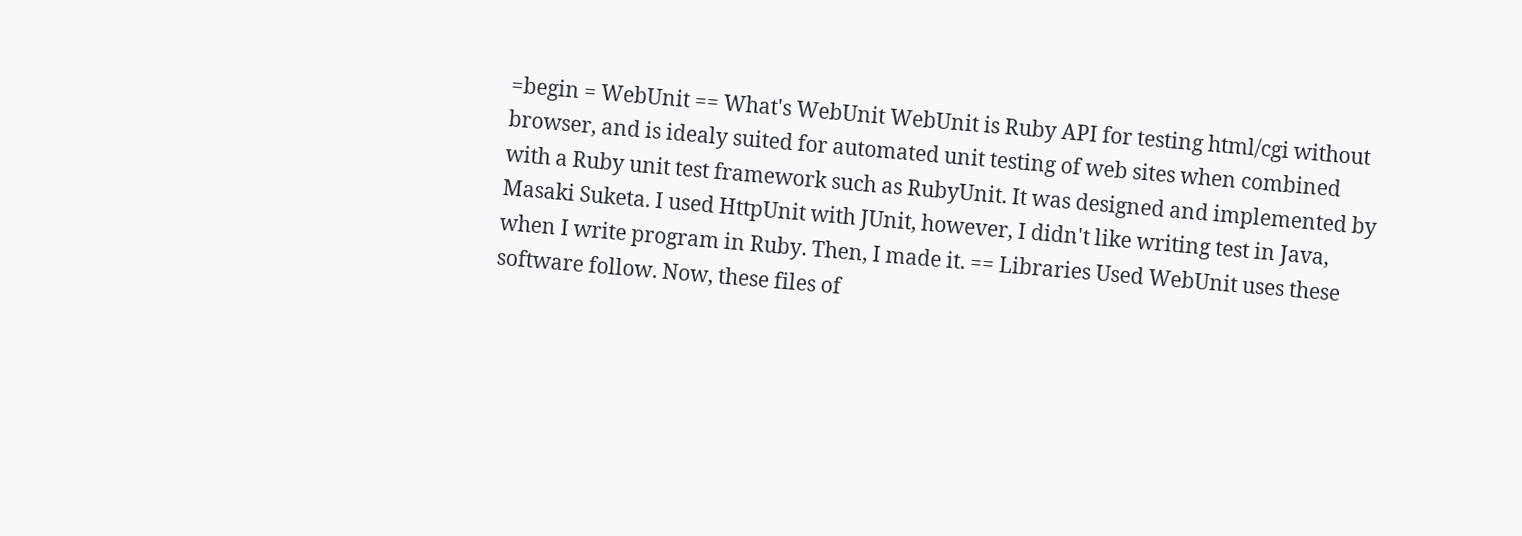=begin = WebUnit == What's WebUnit WebUnit is Ruby API for testing html/cgi without browser, and is idealy suited for automated unit testing of web sites when combined with a Ruby unit test framework such as RubyUnit. It was designed and implemented by Masaki Suketa. I used HttpUnit with JUnit, however, I didn't like writing test in Java, when I write program in Ruby. Then, I made it. == Libraries Used WebUnit uses these software follow. Now, these files of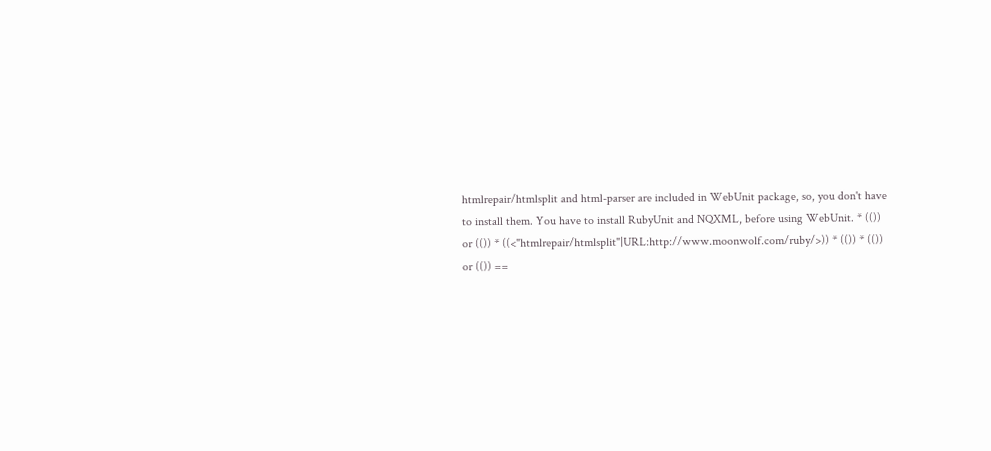htmlrepair/htmlsplit and html-parser are included in WebUnit package, so, you don't have to install them. You have to install RubyUnit and NQXML, before using WebUnit. * (()) or (()) * ((<"htmlrepair/htmlsplit"|URL:http://www.moonwolf.com/ruby/>)) * (()) * (()) or (()) ==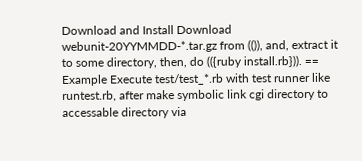Download and Install Download webunit-20YYMMDD-*.tar.gz from (()), and, extract it to some directory, then, do (({ruby install.rb})). == Example Execute test/test_*.rb with test runner like runtest.rb, after make symbolic link cgi directory to accessable directory via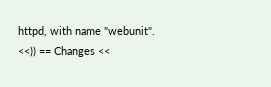httpd, with name "webunit". <<)) == Changes <<